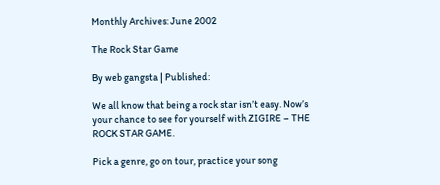Monthly Archives: June 2002

The Rock Star Game

By web gangsta | Published:

We all know that being a rock star isn’t easy. Now’s your chance to see for yourself with ZIGIRE – THE ROCK STAR GAME.

Pick a genre, go on tour, practice your song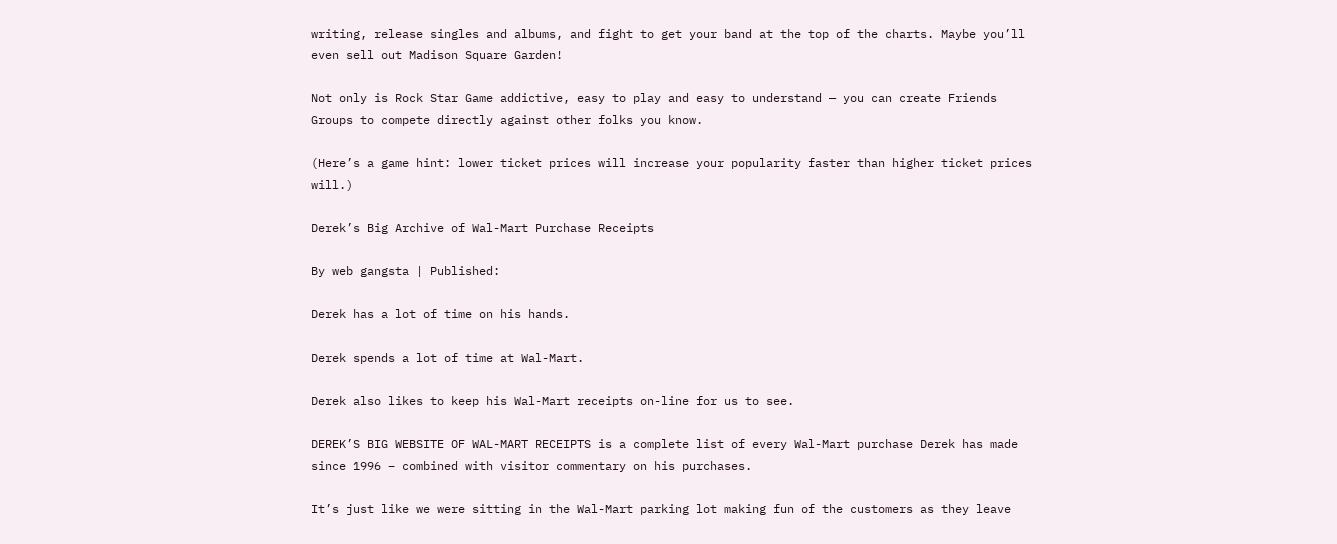writing, release singles and albums, and fight to get your band at the top of the charts. Maybe you’ll even sell out Madison Square Garden!

Not only is Rock Star Game addictive, easy to play and easy to understand — you can create Friends Groups to compete directly against other folks you know.

(Here’s a game hint: lower ticket prices will increase your popularity faster than higher ticket prices will.)

Derek’s Big Archive of Wal-Mart Purchase Receipts

By web gangsta | Published:

Derek has a lot of time on his hands.

Derek spends a lot of time at Wal-Mart.

Derek also likes to keep his Wal-Mart receipts on-line for us to see.

DEREK’S BIG WEBSITE OF WAL-MART RECEIPTS is a complete list of every Wal-Mart purchase Derek has made since 1996 – combined with visitor commentary on his purchases.

It’s just like we were sitting in the Wal-Mart parking lot making fun of the customers as they leave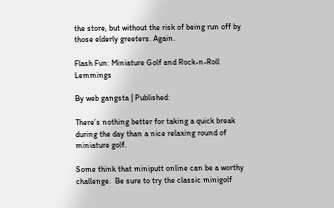the store, but without the risk of being run off by those elderly greeters. Again.

Flash Fun: Miniature Golf and Rock-n-Roll Lemmings

By web gangsta | Published:

There’s nothing better for taking a quick break during the day than a nice relaxing round of miniature golf.

Some think that miniputt online can be a worthy challenge.  Be sure to try the classic minigolf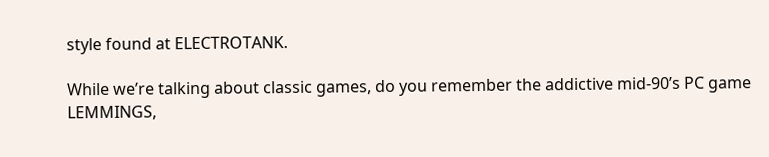style found at ELECTROTANK.

While we’re talking about classic games, do you remember the addictive mid-90’s PC game LEMMINGS,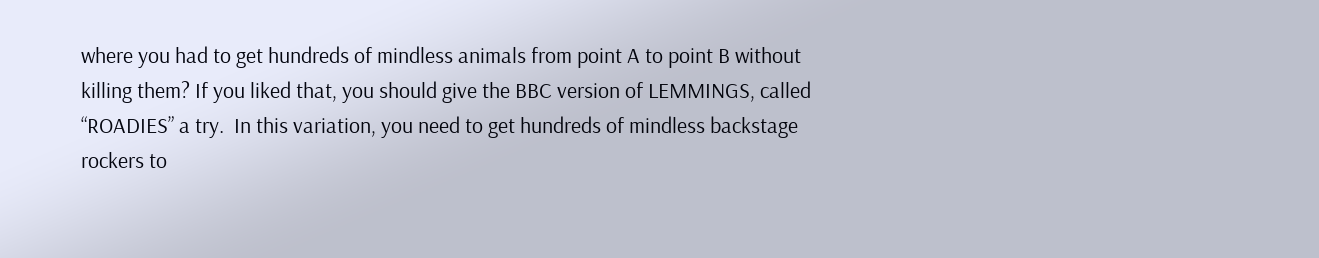where you had to get hundreds of mindless animals from point A to point B without killing them? If you liked that, you should give the BBC version of LEMMINGS, called “ROADIES” a try.  In this variation, you need to get hundreds of mindless backstage rockers to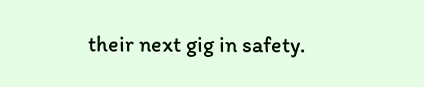their next gig in safety.